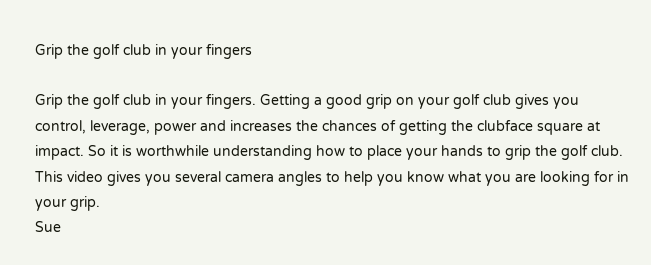Grip the golf club in your fingers

Grip the golf club in your fingers. Getting a good grip on your golf club gives you control, leverage, power and increases the chances of getting the clubface square at impact. So it is worthwhile understanding how to place your hands to grip the golf club. This video gives you several camera angles to help you know what you are looking for in your grip.
Sue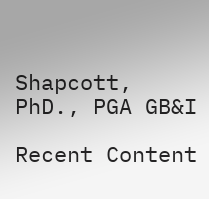Shapcott, PhD., PGA GB&I

Recent Content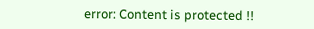error: Content is protected !!